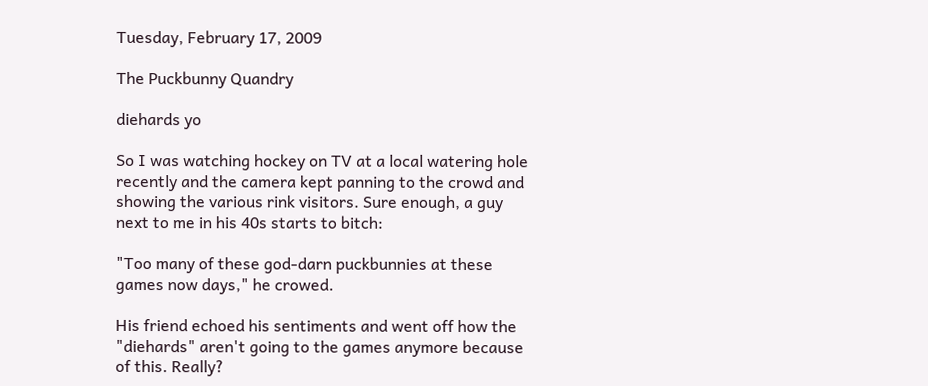Tuesday, February 17, 2009

The Puckbunny Quandry

diehards yo

So I was watching hockey on TV at a local watering hole recently and the camera kept panning to the crowd and showing the various rink visitors. Sure enough, a guy next to me in his 40s starts to bitch:

"Too many of these god-darn puckbunnies at these games now days," he crowed.

His friend echoed his sentiments and went off how the "diehards" aren't going to the games anymore because of this. Really?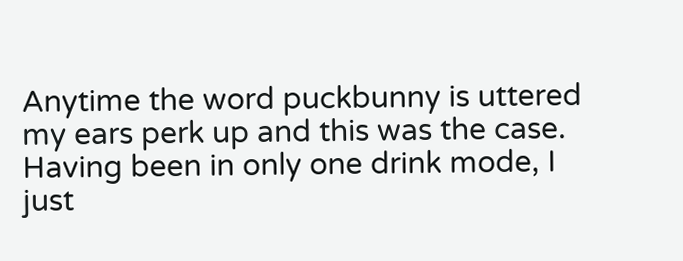Anytime the word puckbunny is uttered my ears perk up and this was the case. Having been in only one drink mode, I just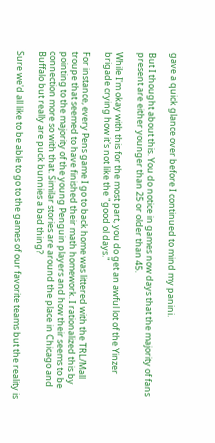gave a quick glance over before I continued to mind my panini.

But I thought about this. You do notice in games now days that the majority of fans present are either younger than 25 or older than 45.

While I'm okay with this for the most part, you do get an awful lot of the Yinzer brigade crying how it's not like the "good ol days."

For instance, every Pens game I go to back home was littered with the TRL/Mall troupe that seemed to have finished their math homework. I rationalized this by pointing to the majority of the young Penguin players and how their seems to be connection more so with that. Similar stories are around the place in Chicago and Buffalo but really are puck bunnies a bad thing?

Sure we'd all like to be able to go to the games of our favorite teams but the reality is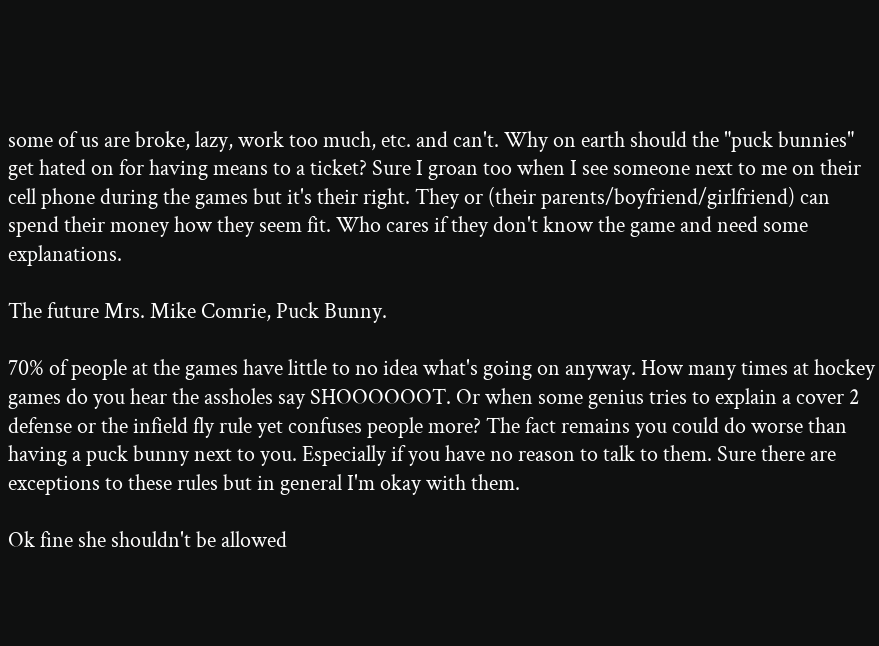some of us are broke, lazy, work too much, etc. and can't. Why on earth should the "puck bunnies" get hated on for having means to a ticket? Sure I groan too when I see someone next to me on their cell phone during the games but it's their right. They or (their parents/boyfriend/girlfriend) can spend their money how they seem fit. Who cares if they don't know the game and need some explanations.

The future Mrs. Mike Comrie, Puck Bunny.

70% of people at the games have little to no idea what's going on anyway. How many times at hockey games do you hear the assholes say SHOOOOOOT. Or when some genius tries to explain a cover 2 defense or the infield fly rule yet confuses people more? The fact remains you could do worse than having a puck bunny next to you. Especially if you have no reason to talk to them. Sure there are exceptions to these rules but in general I'm okay with them.

Ok fine she shouldn't be allowed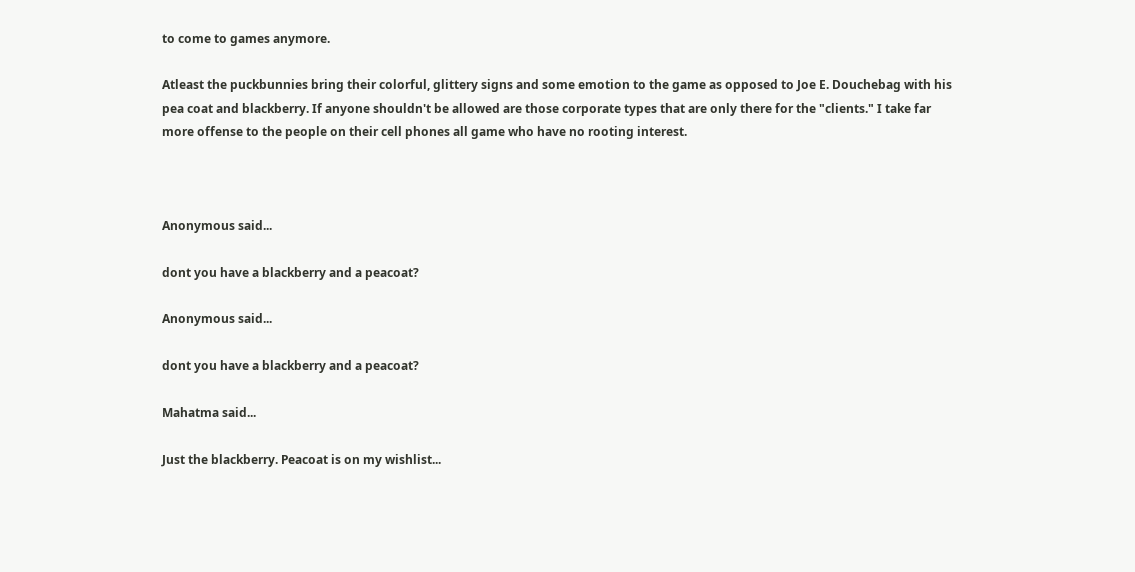to come to games anymore.

Atleast the puckbunnies bring their colorful, glittery signs and some emotion to the game as opposed to Joe E. Douchebag with his pea coat and blackberry. If anyone shouldn't be allowed are those corporate types that are only there for the "clients." I take far more offense to the people on their cell phones all game who have no rooting interest.



Anonymous said...

dont you have a blackberry and a peacoat?

Anonymous said...

dont you have a blackberry and a peacoat?

Mahatma said...

Just the blackberry. Peacoat is on my wishlist...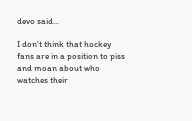devo said...

I don't think that hockey fans are in a position to piss and moan about who watches their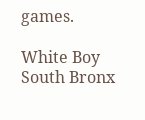games.

White Boy South Bronx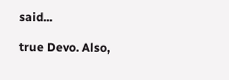said...

true Devo. Also,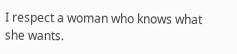I respect a woman who knows what she wants.